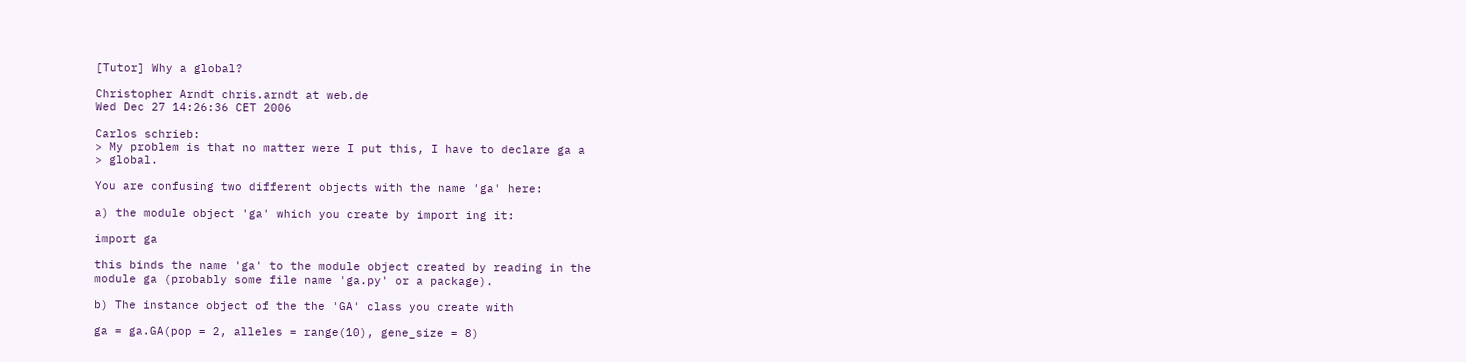[Tutor] Why a global?

Christopher Arndt chris.arndt at web.de
Wed Dec 27 14:26:36 CET 2006

Carlos schrieb:
> My problem is that no matter were I put this, I have to declare ga a
> global.

You are confusing two different objects with the name 'ga' here:

a) the module object 'ga' which you create by import ing it:

import ga

this binds the name 'ga' to the module object created by reading in the
module ga (probably some file name 'ga.py' or a package).

b) The instance object of the the 'GA' class you create with

ga = ga.GA(pop = 2, alleles = range(10), gene_size = 8)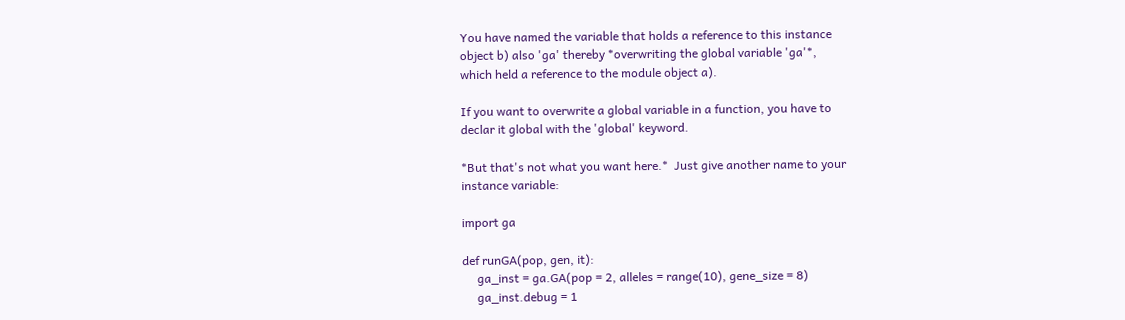You have named the variable that holds a reference to this instance
object b) also 'ga' thereby *overwriting the global variable 'ga'*,
which held a reference to the module object a).

If you want to overwrite a global variable in a function, you have to
declar it global with the 'global' keyword.

*But that's not what you want here.*  Just give another name to your
instance variable:

import ga

def runGA(pop, gen, it):
     ga_inst = ga.GA(pop = 2, alleles = range(10), gene_size = 8)
     ga_inst.debug = 1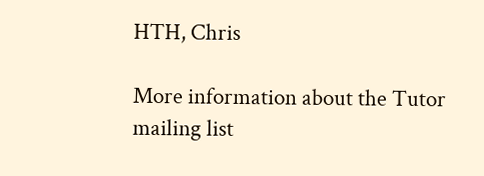HTH, Chris

More information about the Tutor mailing list